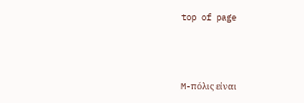top of page



M-πόλις είναι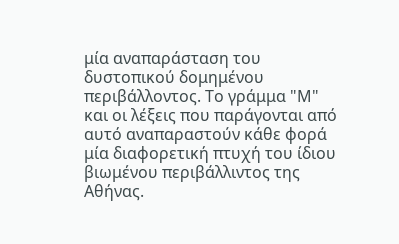μία αναπαράσταση του δυστοπικού δομημένου περιβάλλοντος. Το γράμμα "Μ" και οι λέξεις που παράγονται από αυτό αναπαραστούν κάθε φορά μία διαφορετική πτυχή του ίδιου βιωμένου περιβάλλιντος της Αθήνας.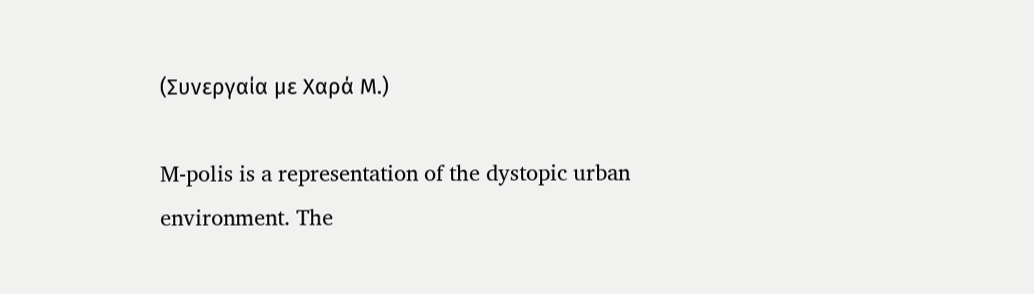(Συνεργαία με Χαρά Μ.)

M-polis is a representation of the dystopic urban environment. The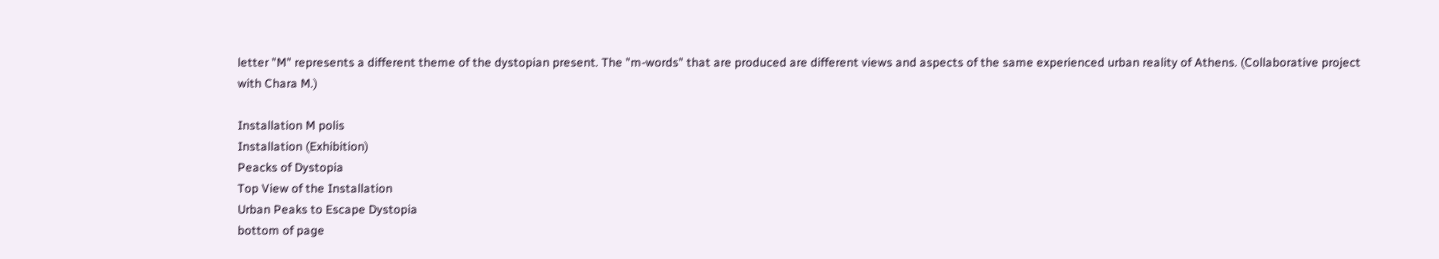letter "M" represents a different theme of the dystopian present. The "m-words" that are produced are different views and aspects of the same experienced urban reality of Athens. (Collaborative project with Chara M.)

Installation M polis
Installation (Exhibition)
Peacks of Dystopia
Top View of the Installation
Urban Peaks to Escape Dystopia
bottom of page